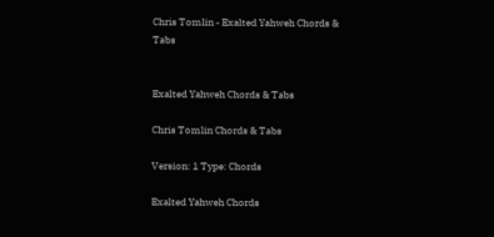Chris Tomlin - Exalted Yahweh Chords & Tabs


Exalted Yahweh Chords & Tabs

Chris Tomlin Chords & Tabs

Version: 1 Type: Chords

Exalted Yahweh Chords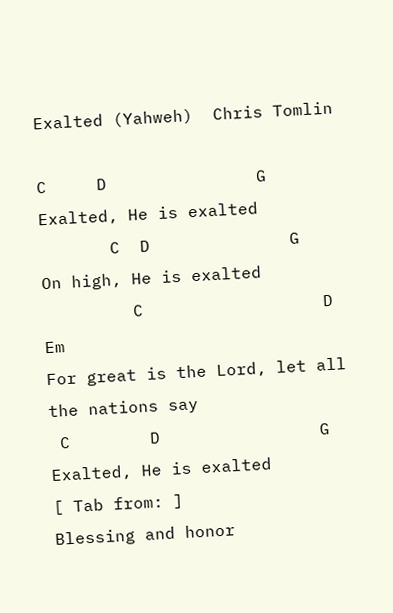Exalted (Yahweh)  Chris Tomlin

C     D               G
Exalted, He is exalted
       C  D              G
On high, He is exalted
         C                  D             Em
For great is the Lord, let all the nations say
 C        D                G
Exalted, He is exalted
[ Tab from: ]
Blessing and honor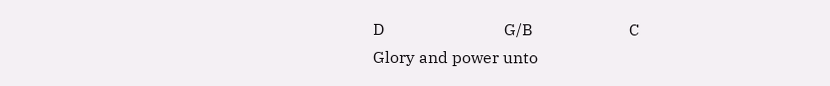D                              G/B                        C
Glory and power unto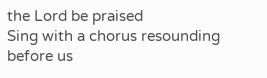the Lord be praised
Sing with a chorus resounding before us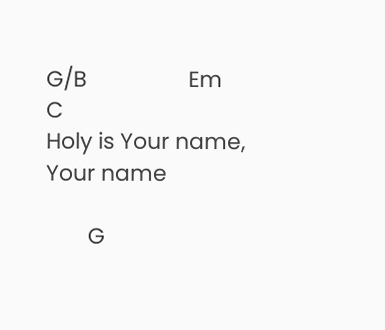G/B                 Em               C
Holy is Your name, Your name

       G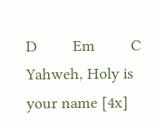D         Em         C
Yahweh, Holy is your name [4x]